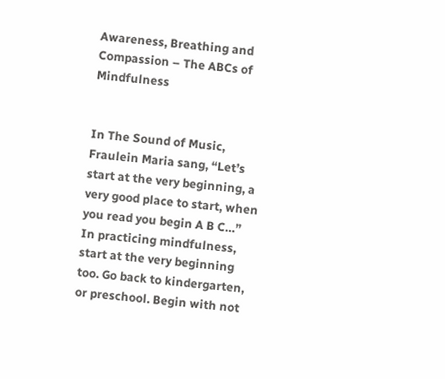Awareness, Breathing and Compassion – The ABCs of Mindfulness


In The Sound of Music, Fraulein Maria sang, “Let’s start at the very beginning, a very good place to start, when you read you begin A B C…”  In practicing mindfulness, start at the very beginning too. Go back to kindergarten, or preschool. Begin with not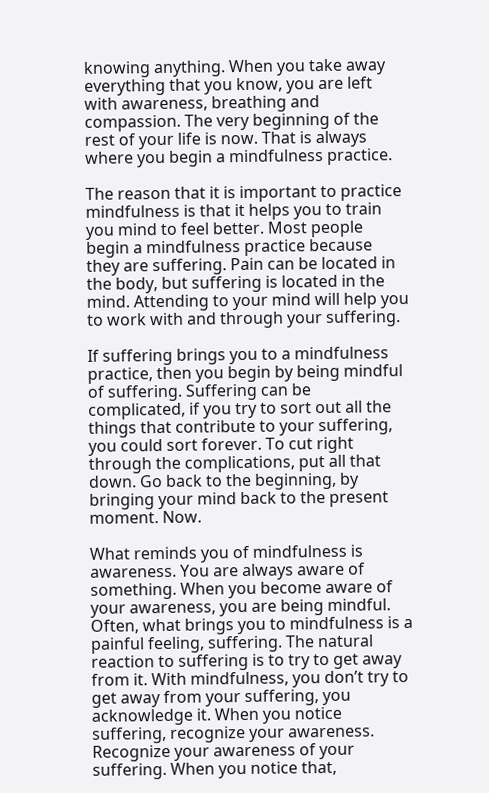knowing anything. When you take away everything that you know, you are left with awareness, breathing and compassion. The very beginning of the rest of your life is now. That is always where you begin a mindfulness practice.

The reason that it is important to practice mindfulness is that it helps you to train you mind to feel better. Most people begin a mindfulness practice because they are suffering. Pain can be located in the body, but suffering is located in the mind. Attending to your mind will help you to work with and through your suffering.

If suffering brings you to a mindfulness practice, then you begin by being mindful of suffering. Suffering can be complicated, if you try to sort out all the things that contribute to your suffering, you could sort forever. To cut right through the complications, put all that down. Go back to the beginning, by bringing your mind back to the present moment. Now.

What reminds you of mindfulness is awareness. You are always aware of something. When you become aware of your awareness, you are being mindful. Often, what brings you to mindfulness is a painful feeling, suffering. The natural reaction to suffering is to try to get away from it. With mindfulness, you don’t try to get away from your suffering, you acknowledge it. When you notice suffering, recognize your awareness. Recognize your awareness of your suffering. When you notice that,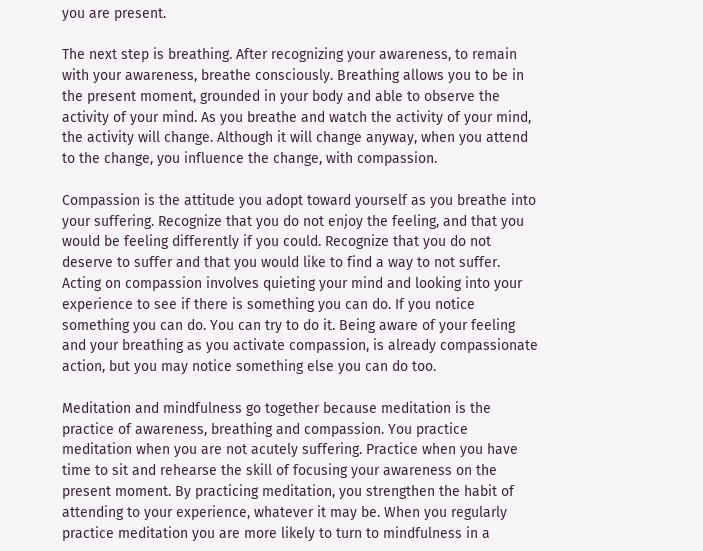you are present.

The next step is breathing. After recognizing your awareness, to remain with your awareness, breathe consciously. Breathing allows you to be in the present moment, grounded in your body and able to observe the activity of your mind. As you breathe and watch the activity of your mind, the activity will change. Although it will change anyway, when you attend to the change, you influence the change, with compassion.

Compassion is the attitude you adopt toward yourself as you breathe into your suffering. Recognize that you do not enjoy the feeling, and that you would be feeling differently if you could. Recognize that you do not deserve to suffer and that you would like to find a way to not suffer. Acting on compassion involves quieting your mind and looking into your experience to see if there is something you can do. If you notice something you can do. You can try to do it. Being aware of your feeling and your breathing as you activate compassion, is already compassionate action, but you may notice something else you can do too.

Meditation and mindfulness go together because meditation is the practice of awareness, breathing and compassion. You practice meditation when you are not acutely suffering. Practice when you have time to sit and rehearse the skill of focusing your awareness on the present moment. By practicing meditation, you strengthen the habit of attending to your experience, whatever it may be. When you regularly practice meditation you are more likely to turn to mindfulness in a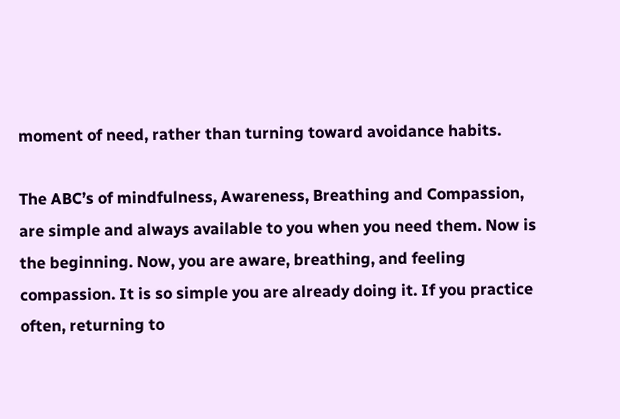moment of need, rather than turning toward avoidance habits.

The ABC’s of mindfulness, Awareness, Breathing and Compassion, are simple and always available to you when you need them. Now is the beginning. Now, you are aware, breathing, and feeling compassion. It is so simple you are already doing it. If you practice often, returning to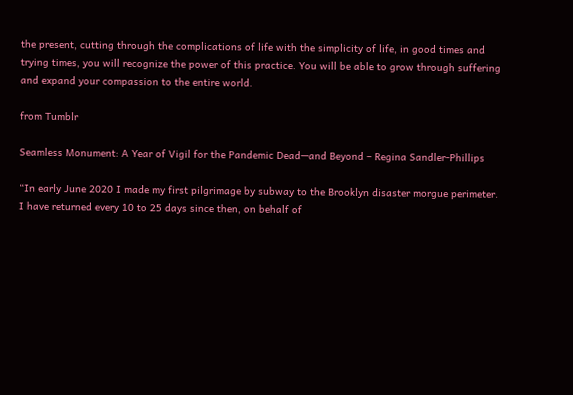the present, cutting through the complications of life with the simplicity of life, in good times and trying times, you will recognize the power of this practice. You will be able to grow through suffering and expand your compassion to the entire world.

from Tumblr

Seamless Monument: A Year of Vigil for the Pandemic Dead—and Beyond – Regina Sandler-Phillips

“In early June 2020 I made my first pilgrimage by subway to the Brooklyn disaster morgue perimeter. I have returned every 10 to 25 days since then, on behalf of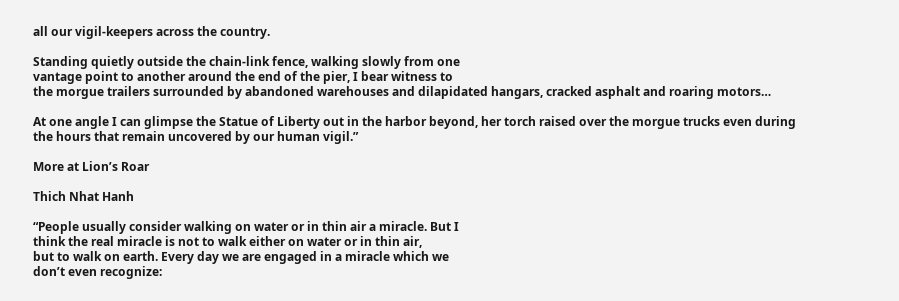all our vigil-keepers across the country.

Standing quietly outside the chain-link fence, walking slowly from one
vantage point to another around the end of the pier, I bear witness to
the morgue trailers surrounded by abandoned warehouses and dilapidated hangars, cracked asphalt and roaring motors…

At one angle I can glimpse the Statue of Liberty out in the harbor beyond, her torch raised over the morgue trucks even during the hours that remain uncovered by our human vigil.”

More at Lion’s Roar

Thich Nhat Hanh

“People usually consider walking on water or in thin air a miracle. But I
think the real miracle is not to walk either on water or in thin air,
but to walk on earth. Every day we are engaged in a miracle which we
don’t even recognize: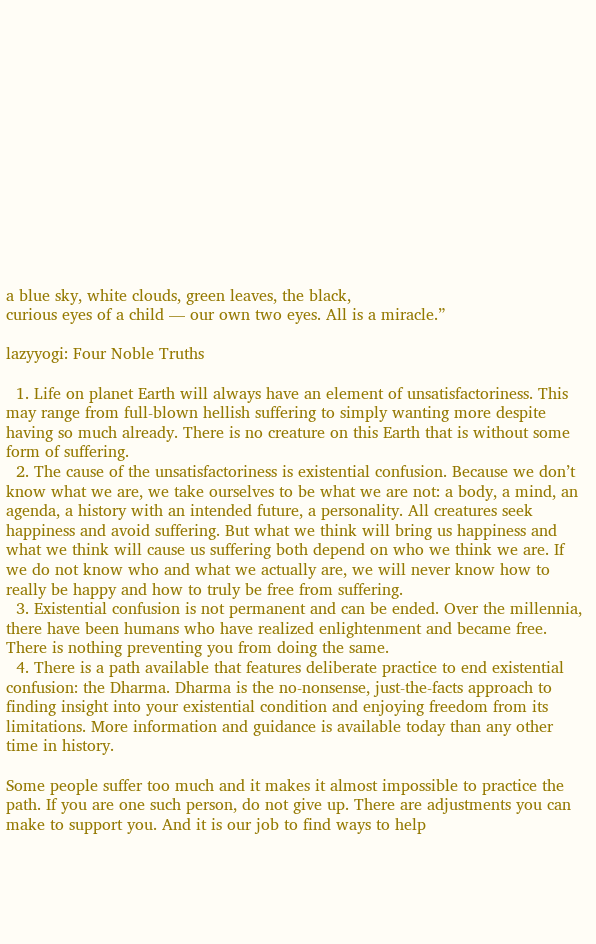a blue sky, white clouds, green leaves, the black,
curious eyes of a child — our own two eyes. All is a miracle.”

lazyyogi: Four Noble Truths

  1. Life on planet Earth will always have an element of unsatisfactoriness. This may range from full-blown hellish suffering to simply wanting more despite having so much already. There is no creature on this Earth that is without some form of suffering.
  2. The cause of the unsatisfactoriness is existential confusion. Because we don’t know what we are, we take ourselves to be what we are not: a body, a mind, an agenda, a history with an intended future, a personality. All creatures seek happiness and avoid suffering. But what we think will bring us happiness and what we think will cause us suffering both depend on who we think we are. If we do not know who and what we actually are, we will never know how to really be happy and how to truly be free from suffering.
  3. Existential confusion is not permanent and can be ended. Over the millennia, there have been humans who have realized enlightenment and became free. There is nothing preventing you from doing the same.
  4. There is a path available that features deliberate practice to end existential confusion: the Dharma. Dharma is the no-nonsense, just-the-facts approach to finding insight into your existential condition and enjoying freedom from its limitations. More information and guidance is available today than any other time in history.

Some people suffer too much and it makes it almost impossible to practice the path. If you are one such person, do not give up. There are adjustments you can make to support you. And it is our job to find ways to help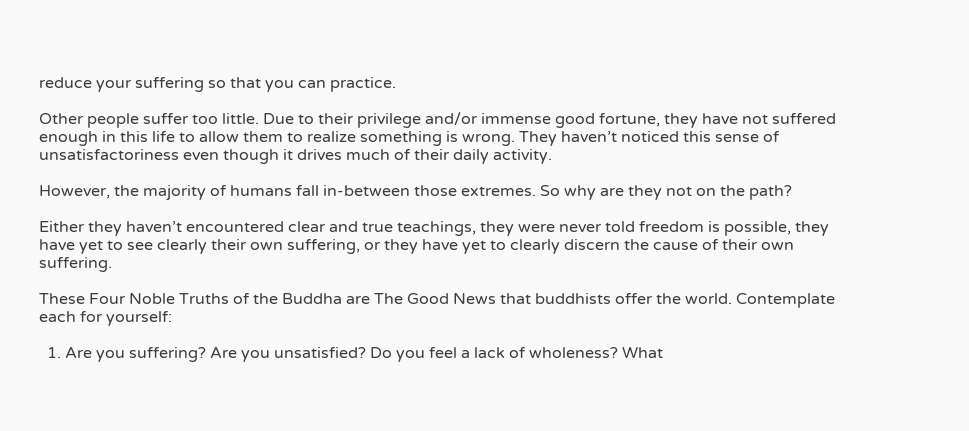reduce your suffering so that you can practice.

Other people suffer too little. Due to their privilege and/or immense good fortune, they have not suffered enough in this life to allow them to realize something is wrong. They haven’t noticed this sense of unsatisfactoriness even though it drives much of their daily activity.

However, the majority of humans fall in-between those extremes. So why are they not on the path?

Either they haven’t encountered clear and true teachings, they were never told freedom is possible, they have yet to see clearly their own suffering, or they have yet to clearly discern the cause of their own suffering.

These Four Noble Truths of the Buddha are The Good News that buddhists offer the world. Contemplate each for yourself:

  1. Are you suffering? Are you unsatisfied? Do you feel a lack of wholeness? What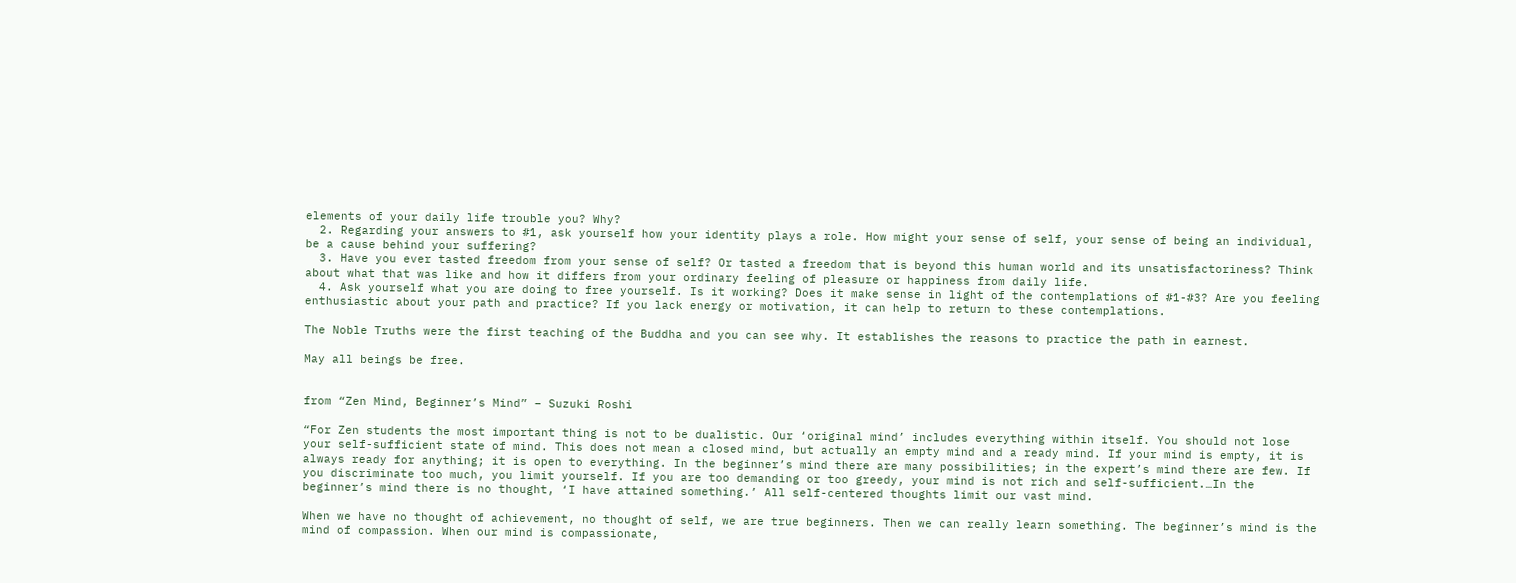elements of your daily life trouble you? Why?
  2. Regarding your answers to #1, ask yourself how your identity plays a role. How might your sense of self, your sense of being an individual, be a cause behind your suffering?
  3. Have you ever tasted freedom from your sense of self? Or tasted a freedom that is beyond this human world and its unsatisfactoriness? Think about what that was like and how it differs from your ordinary feeling of pleasure or happiness from daily life.
  4. Ask yourself what you are doing to free yourself. Is it working? Does it make sense in light of the contemplations of #1-#3? Are you feeling enthusiastic about your path and practice? If you lack energy or motivation, it can help to return to these contemplations.

The Noble Truths were the first teaching of the Buddha and you can see why. It establishes the reasons to practice the path in earnest.

May all beings be free.


from “Zen Mind, Beginner’s Mind” – Suzuki Roshi

“For Zen students the most important thing is not to be dualistic. Our ‘original mind’ includes everything within itself. You should not lose your self-sufficient state of mind. This does not mean a closed mind, but actually an empty mind and a ready mind. If your mind is empty, it is always ready for anything; it is open to everything. In the beginner’s mind there are many possibilities; in the expert’s mind there are few. If you discriminate too much, you limit yourself. If you are too demanding or too greedy, your mind is not rich and self-sufficient.…In the beginner’s mind there is no thought, ‘I have attained something.’ All self-centered thoughts limit our vast mind.

When we have no thought of achievement, no thought of self, we are true beginners. Then we can really learn something. The beginner’s mind is the mind of compassion. When our mind is compassionate,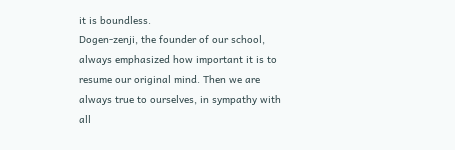it is boundless.
Dogen-zenji, the founder of our school, always emphasized how important it is to resume our original mind. Then we are always true to ourselves, in sympathy with all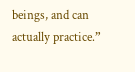beings, and can actually practice.”